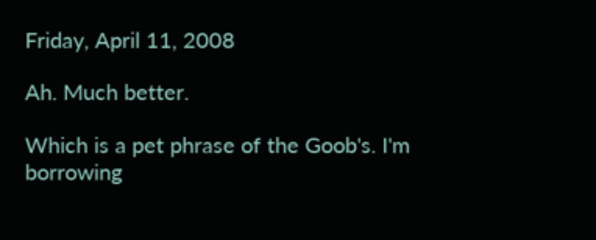Friday, April 11, 2008

Ah. Much better.

Which is a pet phrase of the Goob's. I'm borrowing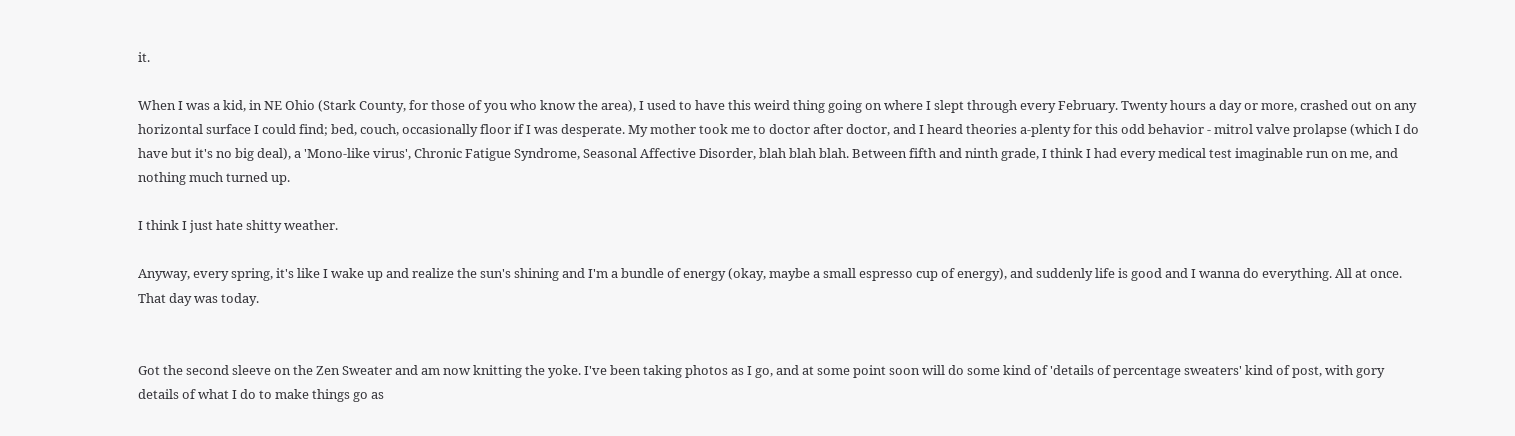it.

When I was a kid, in NE Ohio (Stark County, for those of you who know the area), I used to have this weird thing going on where I slept through every February. Twenty hours a day or more, crashed out on any horizontal surface I could find; bed, couch, occasionally floor if I was desperate. My mother took me to doctor after doctor, and I heard theories a-plenty for this odd behavior - mitrol valve prolapse (which I do have but it's no big deal), a 'Mono-like virus', Chronic Fatigue Syndrome, Seasonal Affective Disorder, blah blah blah. Between fifth and ninth grade, I think I had every medical test imaginable run on me, and nothing much turned up.

I think I just hate shitty weather.

Anyway, every spring, it's like I wake up and realize the sun's shining and I'm a bundle of energy (okay, maybe a small espresso cup of energy), and suddenly life is good and I wanna do everything. All at once. That day was today.


Got the second sleeve on the Zen Sweater and am now knitting the yoke. I've been taking photos as I go, and at some point soon will do some kind of 'details of percentage sweaters' kind of post, with gory details of what I do to make things go as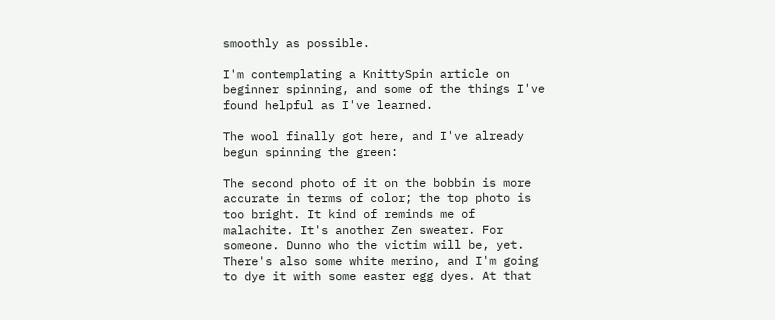smoothly as possible.

I'm contemplating a KnittySpin article on beginner spinning, and some of the things I've found helpful as I've learned.

The wool finally got here, and I've already begun spinning the green:

The second photo of it on the bobbin is more accurate in terms of color; the top photo is too bright. It kind of reminds me of malachite. It's another Zen sweater. For someone. Dunno who the victim will be, yet. There's also some white merino, and I'm going to dye it with some easter egg dyes. At that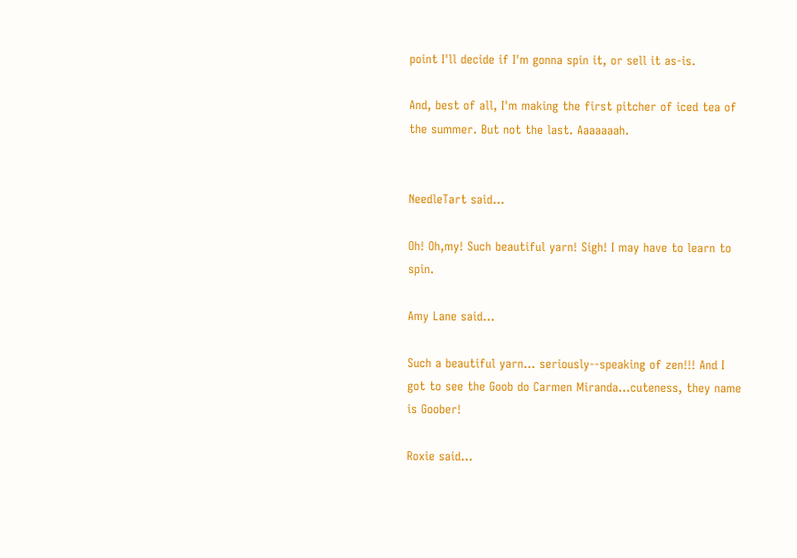point I'll decide if I'm gonna spin it, or sell it as-is.

And, best of all, I'm making the first pitcher of iced tea of the summer. But not the last. Aaaaaaah.


NeedleTart said...

Oh! Oh,my! Such beautiful yarn! Sigh! I may have to learn to spin.

Amy Lane said...

Such a beautiful yarn... seriously--speaking of zen!!! And I got to see the Goob do Carmen Miranda...cuteness, they name is Goober!

Roxie said...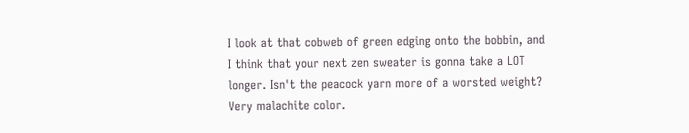I look at that cobweb of green edging onto the bobbin, and I think that your next zen sweater is gonna take a LOT longer. Isn't the peacock yarn more of a worsted weight? Very malachite color.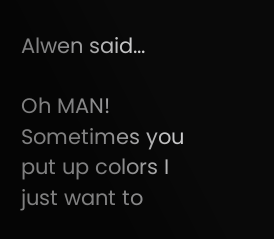Alwen said...

Oh MAN! Sometimes you put up colors I just want to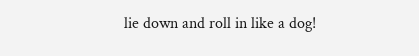lie down and roll in like a dog!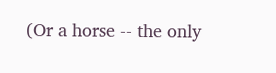(Or a horse -- the only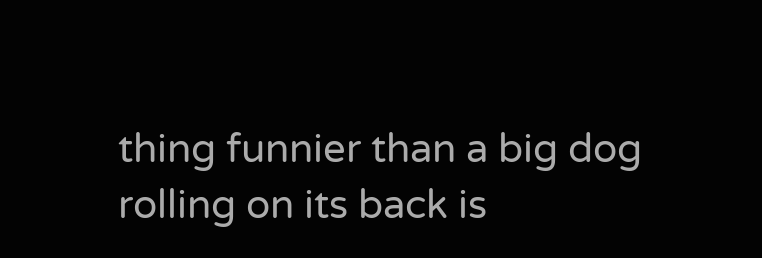thing funnier than a big dog rolling on its back is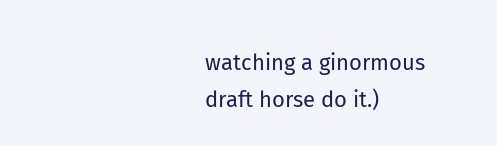watching a ginormous draft horse do it.)